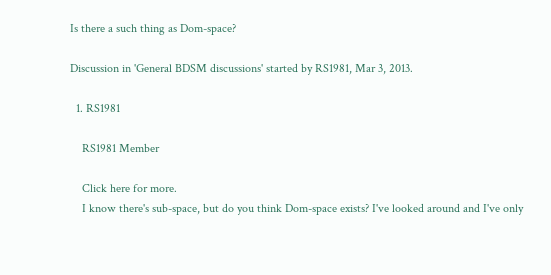Is there a such thing as Dom-space?

Discussion in 'General BDSM discussions' started by RS1981, Mar 3, 2013.

  1. RS1981

    RS1981 Member

    Click here for more.
    I know there's sub-space, but do you think Dom-space exists? I've looked around and I've only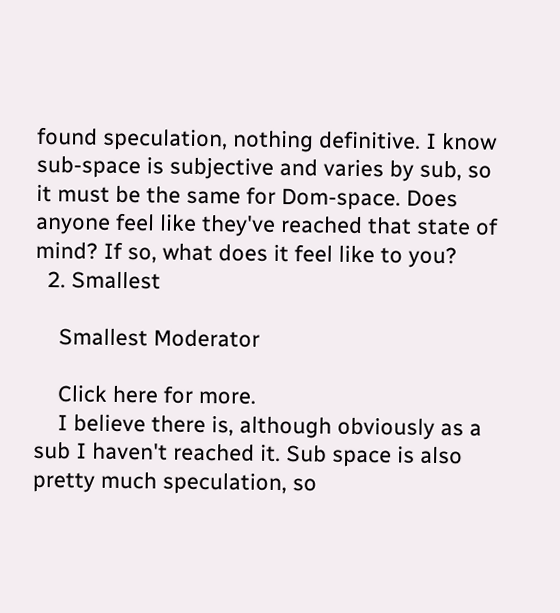found speculation, nothing definitive. I know sub-space is subjective and varies by sub, so it must be the same for Dom-space. Does anyone feel like they've reached that state of mind? If so, what does it feel like to you?
  2. Smallest

    Smallest Moderator

    Click here for more.
    I believe there is, although obviously as a sub I haven't reached it. Sub space is also pretty much speculation, so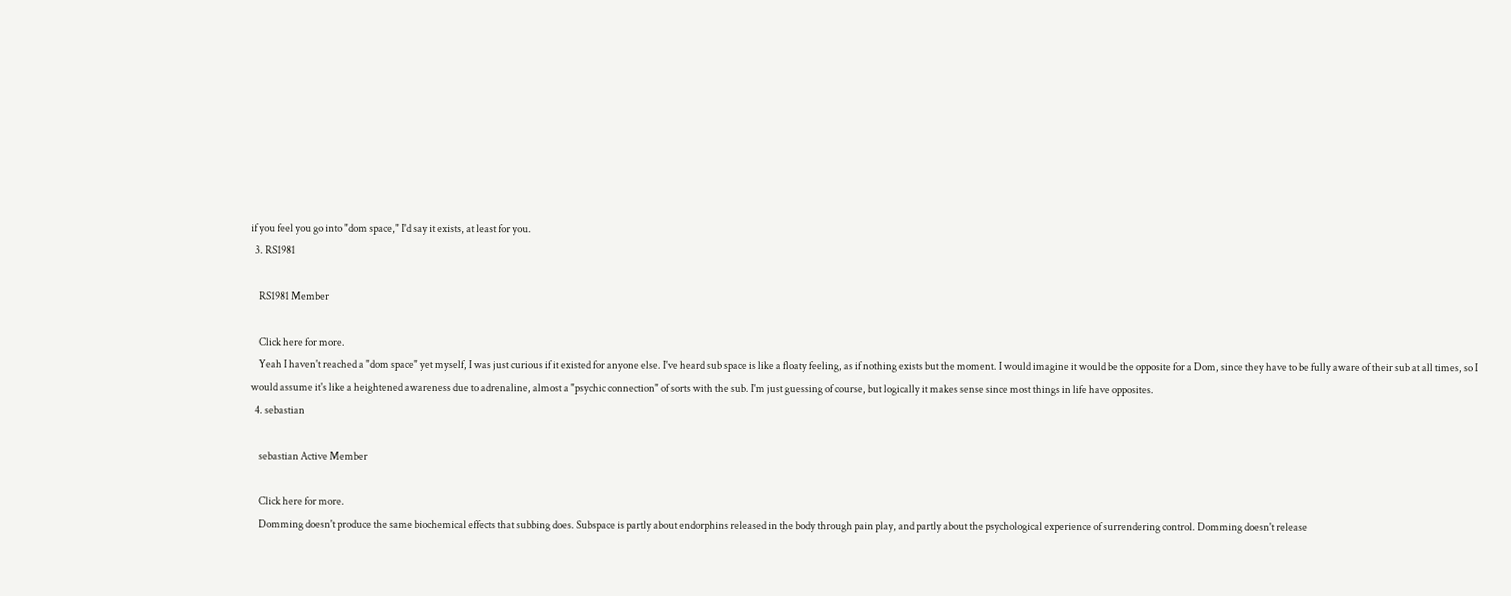if you feel you go into "dom space," I'd say it exists, at least for you.
  3. RS1981

    RS1981 Member

    Click here for more.
    Yeah I haven't reached a "dom space" yet myself, I was just curious if it existed for anyone else. I've heard sub space is like a floaty feeling, as if nothing exists but the moment. I would imagine it would be the opposite for a Dom, since they have to be fully aware of their sub at all times, so I would assume it's like a heightened awareness due to adrenaline, almost a "psychic connection" of sorts with the sub. I'm just guessing of course, but logically it makes sense since most things in life have opposites.
  4. sebastian

    sebastian Active Member

    Click here for more.
    Domming doesn't produce the same biochemical effects that subbing does. Subspace is partly about endorphins released in the body through pain play, and partly about the psychological experience of surrendering control. Domming doesn't release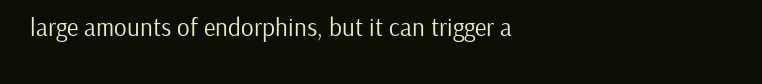large amounts of endorphins, but it can trigger a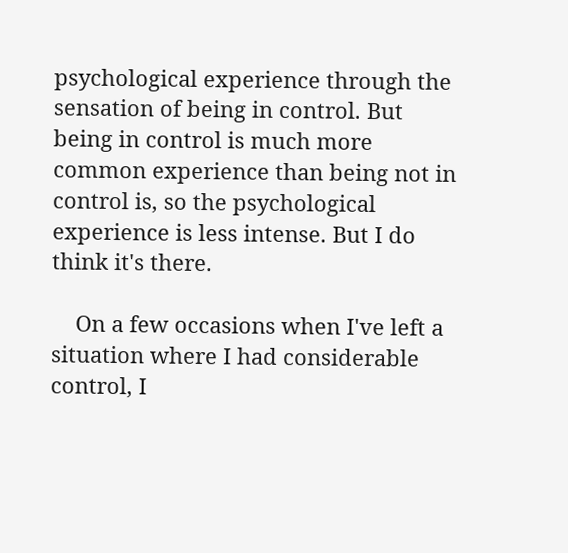psychological experience through the sensation of being in control. But being in control is much more common experience than being not in control is, so the psychological experience is less intense. But I do think it's there.

    On a few occasions when I've left a situation where I had considerable control, I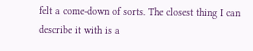felt a come-down of sorts. The closest thing I can describe it with is a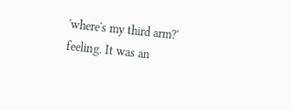'where's my third arm?' feeling. It was an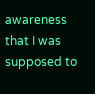awareness that I was supposed to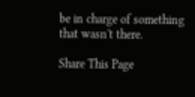be in charge of something that wasn't there.

Share This Page